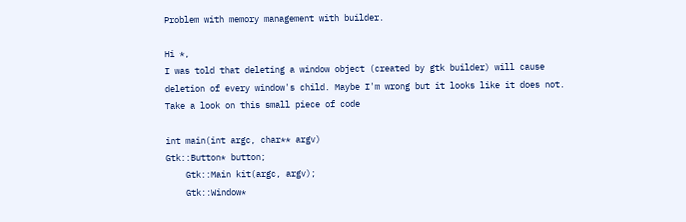Problem with memory management with builder.

Hi *,
I was told that deleting a window object (created by gtk builder) will cause deletion of every window's child. Maybe I'm wrong but it looks like it does not.
Take a look on this small piece of code

int main(int argc, char** argv)
Gtk::Button* button;
    Gtk::Main kit(argc, argv);
    Gtk::Window*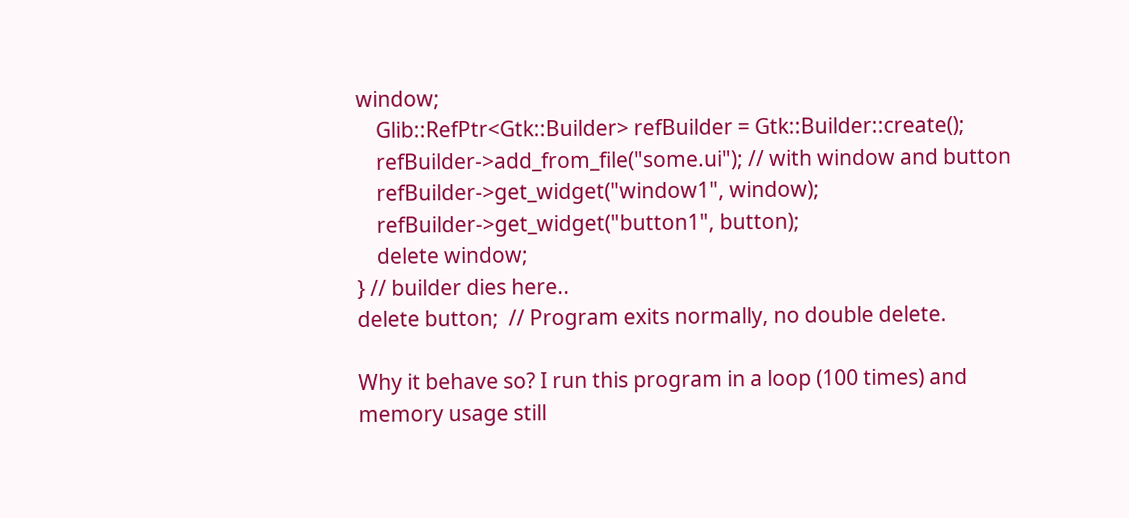window;
    Glib::RefPtr<Gtk::Builder> refBuilder = Gtk::Builder::create();
    refBuilder->add_from_file("some.ui"); // with window and button
    refBuilder->get_widget("window1", window);
    refBuilder->get_widget("button1", button);
    delete window;
} // builder dies here..
delete button;  // Program exits normally, no double delete.

Why it behave so? I run this program in a loop (100 times) and memory usage still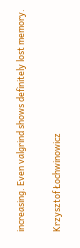increasing. Even valgrind shows definitely lost memory.

Krzysztof Łochwinowicz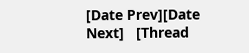[Date Prev][Date Next]   [Thread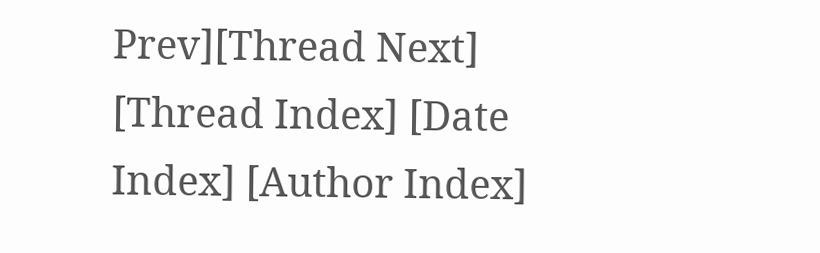Prev][Thread Next]   [Thread Index] [Date Index] [Author Index]